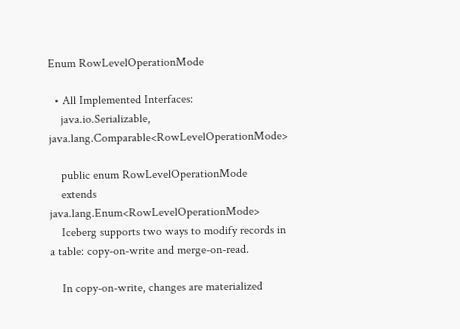Enum RowLevelOperationMode

  • All Implemented Interfaces:
    java.io.Serializable, java.lang.Comparable<RowLevelOperationMode>

    public enum RowLevelOperationMode
    extends java.lang.Enum<RowLevelOperationMode>
    Iceberg supports two ways to modify records in a table: copy-on-write and merge-on-read.

    In copy-on-write, changes are materialized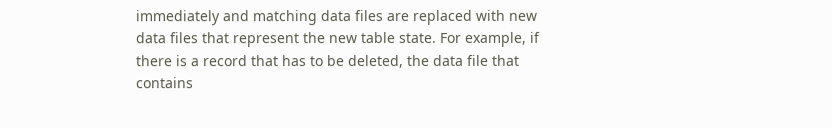immediately and matching data files are replaced with new data files that represent the new table state. For example, if there is a record that has to be deleted, the data file that contains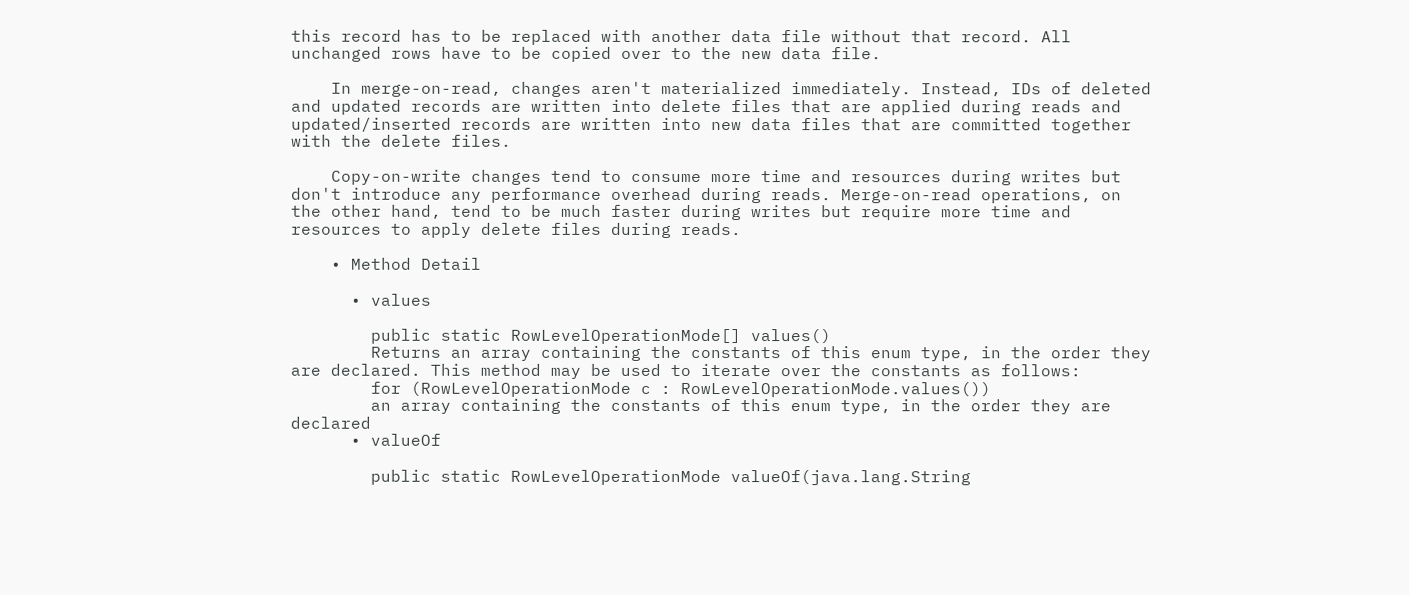this record has to be replaced with another data file without that record. All unchanged rows have to be copied over to the new data file.

    In merge-on-read, changes aren't materialized immediately. Instead, IDs of deleted and updated records are written into delete files that are applied during reads and updated/inserted records are written into new data files that are committed together with the delete files.

    Copy-on-write changes tend to consume more time and resources during writes but don't introduce any performance overhead during reads. Merge-on-read operations, on the other hand, tend to be much faster during writes but require more time and resources to apply delete files during reads.

    • Method Detail

      • values

        public static RowLevelOperationMode[] values()
        Returns an array containing the constants of this enum type, in the order they are declared. This method may be used to iterate over the constants as follows:
        for (RowLevelOperationMode c : RowLevelOperationMode.values())
        an array containing the constants of this enum type, in the order they are declared
      • valueOf

        public static RowLevelOperationMode valueOf(java.lang.String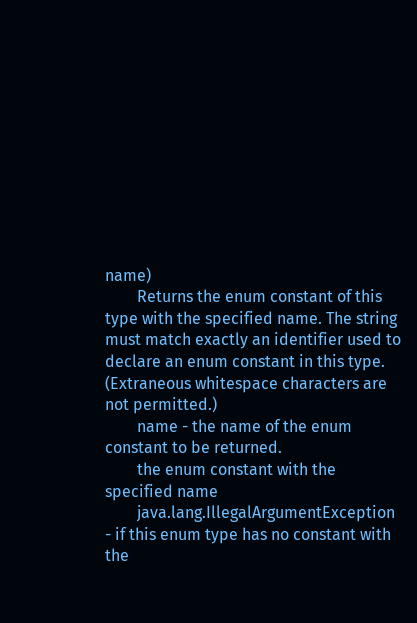name)
        Returns the enum constant of this type with the specified name. The string must match exactly an identifier used to declare an enum constant in this type. (Extraneous whitespace characters are not permitted.)
        name - the name of the enum constant to be returned.
        the enum constant with the specified name
        java.lang.IllegalArgumentException - if this enum type has no constant with the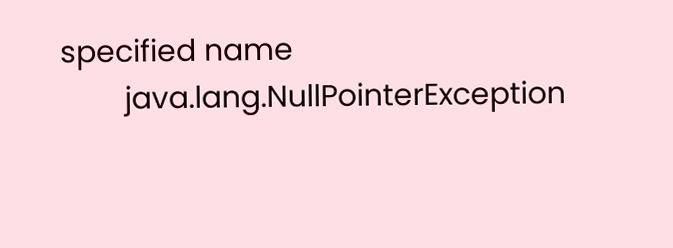specified name
        java.lang.NullPointerException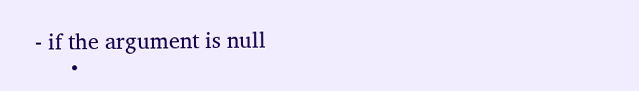- if the argument is null
      •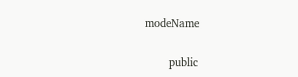modeName

        public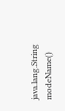java.lang.String modeName()